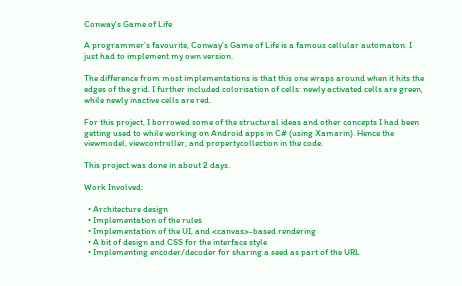Conway's Game of Life

A programmer’s favourite, Conway’s Game of Life is a famous cellular automaton. I just had to implement my own version.

The difference from most implementations is that this one wraps around when it hits the edges of the grid. I further included colorisation of cells: newly activated cells are green, while newly inactive cells are red.

For this project, I borrowed some of the structural ideas and other concepts I had been getting used to while working on Android apps in C# (using Xamarin). Hence the viewmodel, viewcontroller, and propertycollection in the code.

This project was done in about 2 days.

Work Involved:

  • Architecture design
  • Implementation of the rules
  • Implementation of the UI, and <canvas>-based rendering
  • A bit of design and CSS for the interface style
  • Implementing encoder/decoder for sharing a seed as part of the URL